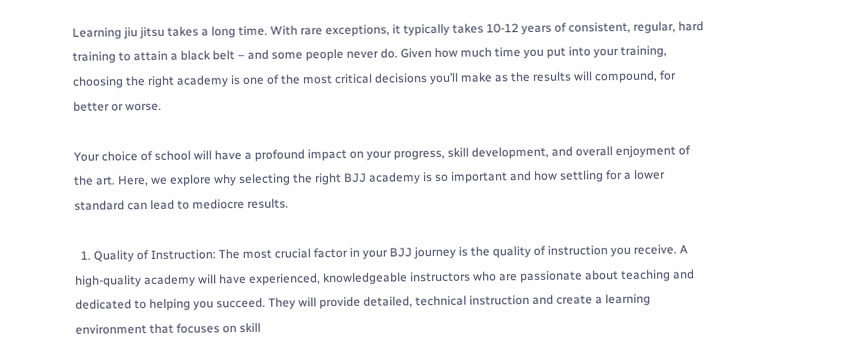Learning jiu jitsu takes a long time. With rare exceptions, it typically takes 10-12 years of consistent, regular, hard training to attain a black belt – and some people never do. Given how much time you put into your training, choosing the right academy is one of the most critical decisions you’ll make as the results will compound, for better or worse.

Your choice of school will have a profound impact on your progress, skill development, and overall enjoyment of the art. Here, we explore why selecting the right BJJ academy is so important and how settling for a lower standard can lead to mediocre results.

  1. Quality of Instruction: The most crucial factor in your BJJ journey is the quality of instruction you receive. A high-quality academy will have experienced, knowledgeable instructors who are passionate about teaching and dedicated to helping you succeed. They will provide detailed, technical instruction and create a learning environment that focuses on skill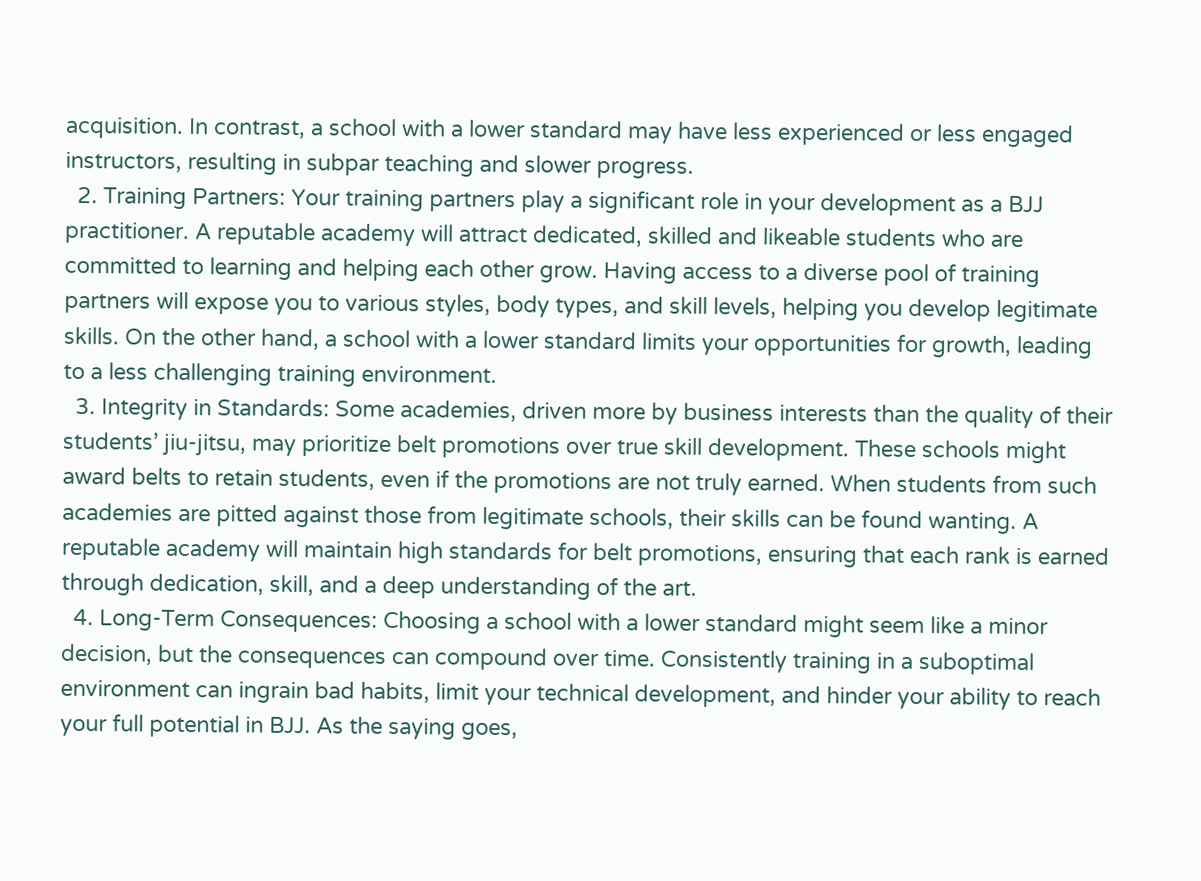acquisition. In contrast, a school with a lower standard may have less experienced or less engaged instructors, resulting in subpar teaching and slower progress.
  2. Training Partners: Your training partners play a significant role in your development as a BJJ practitioner. A reputable academy will attract dedicated, skilled and likeable students who are committed to learning and helping each other grow. Having access to a diverse pool of training partners will expose you to various styles, body types, and skill levels, helping you develop legitimate skills. On the other hand, a school with a lower standard limits your opportunities for growth, leading to a less challenging training environment.
  3. Integrity in Standards: Some academies, driven more by business interests than the quality of their students’ jiu-jitsu, may prioritize belt promotions over true skill development. These schools might award belts to retain students, even if the promotions are not truly earned. When students from such academies are pitted against those from legitimate schools, their skills can be found wanting. A reputable academy will maintain high standards for belt promotions, ensuring that each rank is earned through dedication, skill, and a deep understanding of the art.
  4. Long-Term Consequences: Choosing a school with a lower standard might seem like a minor decision, but the consequences can compound over time. Consistently training in a suboptimal environment can ingrain bad habits, limit your technical development, and hinder your ability to reach your full potential in BJJ. As the saying goes,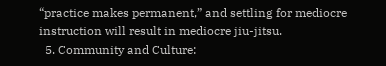“practice makes permanent,” and settling for mediocre instruction will result in mediocre jiu-jitsu.
  5. Community and Culture: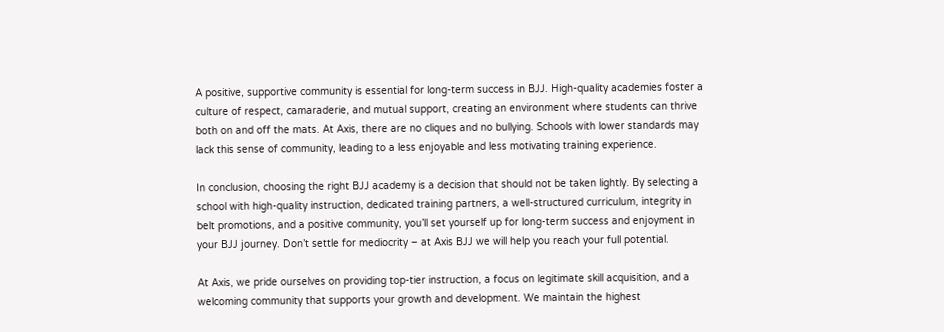A positive, supportive community is essential for long-term success in BJJ. High-quality academies foster a culture of respect, camaraderie, and mutual support, creating an environment where students can thrive both on and off the mats. At Axis, there are no cliques and no bullying. Schools with lower standards may lack this sense of community, leading to a less enjoyable and less motivating training experience.

In conclusion, choosing the right BJJ academy is a decision that should not be taken lightly. By selecting a school with high-quality instruction, dedicated training partners, a well-structured curriculum, integrity in belt promotions, and a positive community, you’ll set yourself up for long-term success and enjoyment in your BJJ journey. Don’t settle for mediocrity – at Axis BJJ we will help you reach your full potential.

At Axis, we pride ourselves on providing top-tier instruction, a focus on legitimate skill acquisition, and a welcoming community that supports your growth and development. We maintain the highest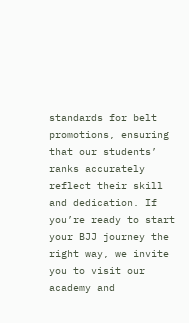standards for belt promotions, ensuring that our students’ ranks accurately reflect their skill and dedication. If you’re ready to start your BJJ journey the right way, we invite you to visit our academy and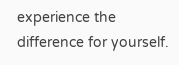experience the difference for yourself.